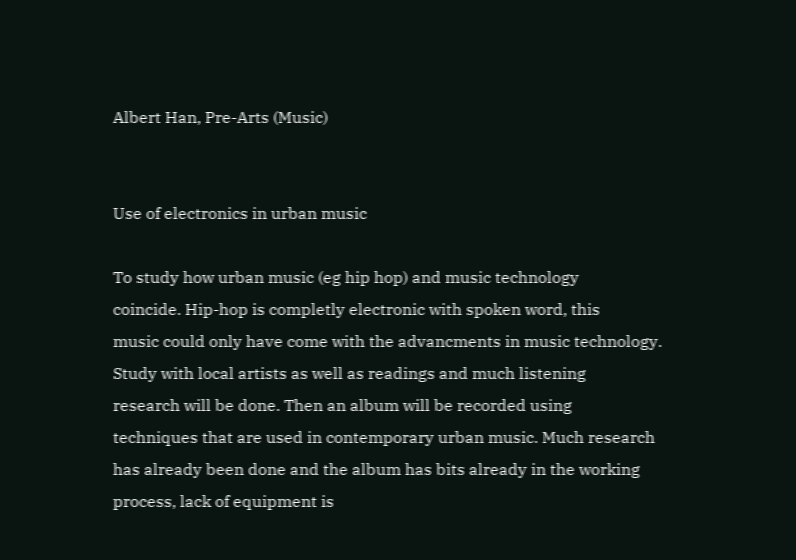Albert Han, Pre-Arts (Music)


Use of electronics in urban music

To study how urban music (eg hip hop) and music technology
coincide. Hip-hop is completly electronic with spoken word, this
music could only have come with the advancments in music technology.
Study with local artists as well as readings and much listening
research will be done. Then an album will be recorded using
techniques that are used in contemporary urban music. Much research
has already been done and the album has bits already in the working
process, lack of equipment is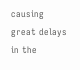causing great delays in the